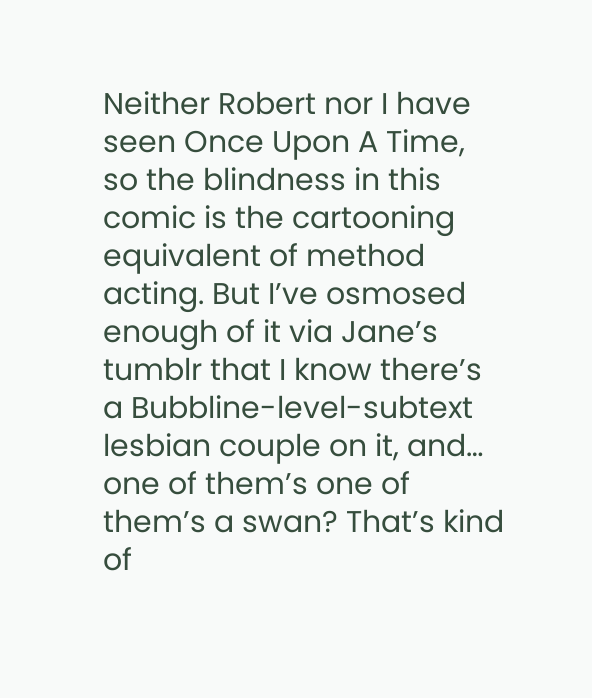Neither Robert nor I have seen Once Upon A Time, so the blindness in this comic is the cartooning equivalent of method acting. But I’ve osmosed enough of it via Jane’s tumblr that I know there’s a Bubbline-level-subtext lesbian couple on it, and… one of them’s one of them’s a swan? That’s kind of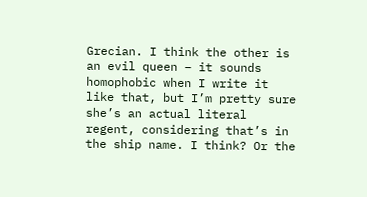Grecian. I think the other is an evil queen – it sounds homophobic when I write it like that, but I’m pretty sure she’s an actual literal regent, considering that’s in the ship name. I think? Or the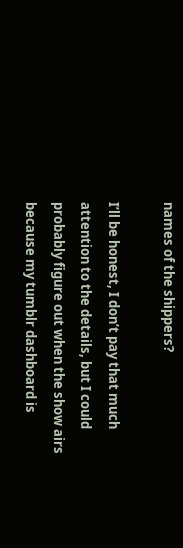names of the shippers?

I’ll be honest, I don’t pay that much attention to the details, but I could probably figure out when the show airs because my tumblr dashboard is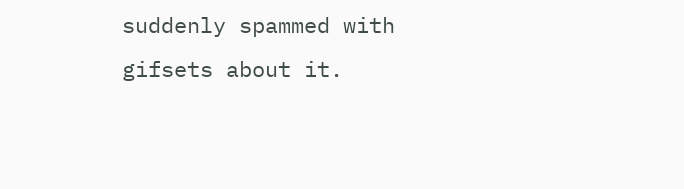suddenly spammed with gifsets about it.